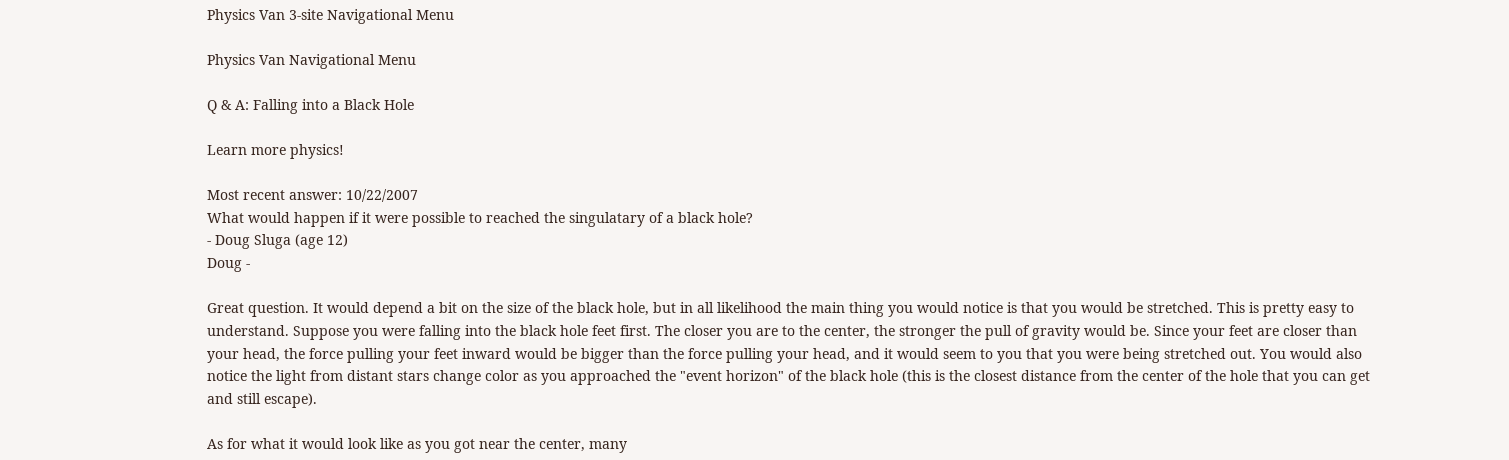Physics Van 3-site Navigational Menu

Physics Van Navigational Menu

Q & A: Falling into a Black Hole

Learn more physics!

Most recent answer: 10/22/2007
What would happen if it were possible to reached the singulatary of a black hole?
- Doug Sluga (age 12)
Doug -

Great question. It would depend a bit on the size of the black hole, but in all likelihood the main thing you would notice is that you would be stretched. This is pretty easy to understand. Suppose you were falling into the black hole feet first. The closer you are to the center, the stronger the pull of gravity would be. Since your feet are closer than your head, the force pulling your feet inward would be bigger than the force pulling your head, and it would seem to you that you were being stretched out. You would also notice the light from distant stars change color as you approached the "event horizon" of the black hole (this is the closest distance from the center of the hole that you can get and still escape).

As for what it would look like as you got near the center, many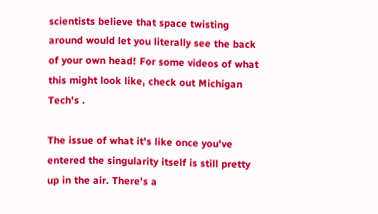scientists believe that space twisting around would let you literally see the back of your own head! For some videos of what this might look like, check out Michigan Tech's .

The issue of what it's like once you've entered the singularity itself is still pretty up in the air. There's a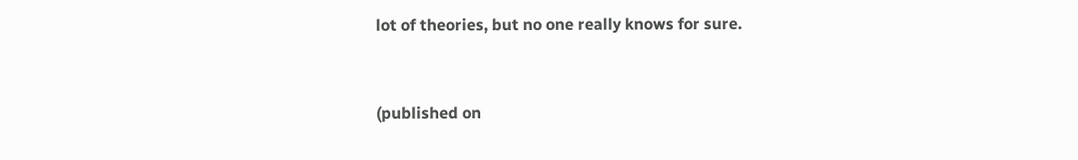lot of theories, but no one really knows for sure.


(published on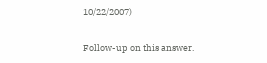10/22/2007)

Follow-up on this answer.